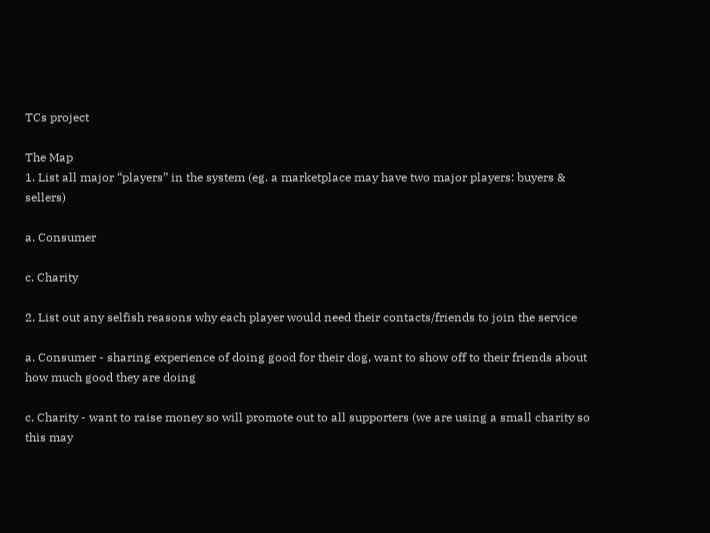TCs project

The Map
1. List all major “players” in the system (eg. a marketplace may have two major players: buyers & sellers)

a. Consumer

c. Charity

2. List out any selfish reasons why each player would need their contacts/friends to join the service

a. Consumer - sharing experience of doing good for their dog, want to show off to their friends about how much good they are doing

c. Charity - want to raise money so will promote out to all supporters (we are using a small charity so this may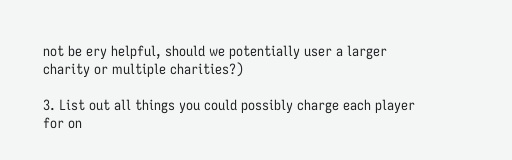not be ery helpful, should we potentially user a larger charity or multiple charities?)

3. List out all things you could possibly charge each player for on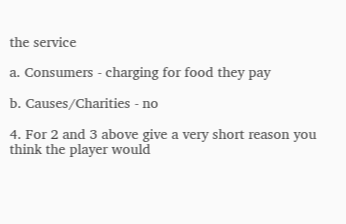the service

a. Consumers - charging for food they pay

b. Causes/Charities - no

4. For 2 and 3 above give a very short reason you think the player would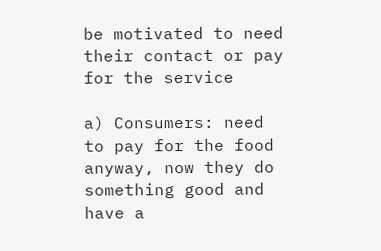be motivated to need their contact or pay for the service

a) Consumers: need to pay for the food anyway, now they do something good and have a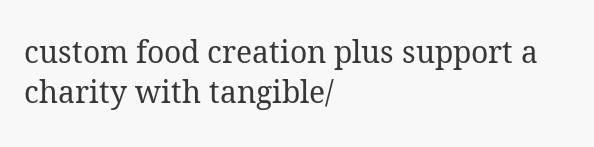custom food creation plus support a charity with tangible/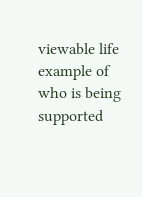viewable life example of who is being supported